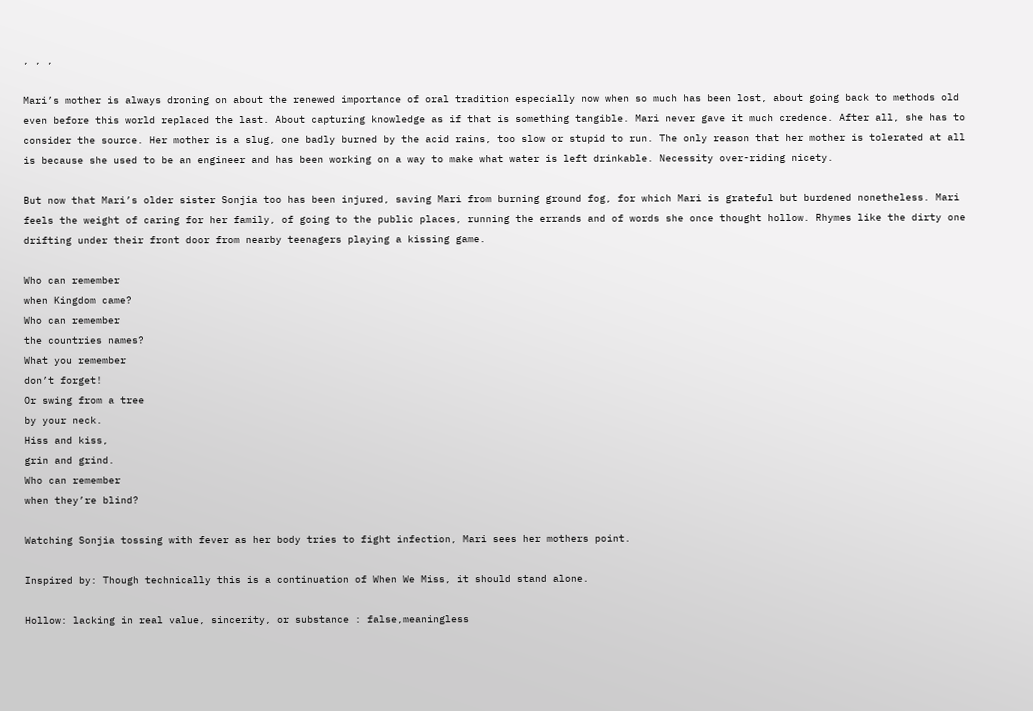, , ,

Mari’s mother is always droning on about the renewed importance of oral tradition especially now when so much has been lost, about going back to methods old even before this world replaced the last. About capturing knowledge as if that is something tangible. Mari never gave it much credence. After all, she has to consider the source. Her mother is a slug, one badly burned by the acid rains, too slow or stupid to run. The only reason that her mother is tolerated at all is because she used to be an engineer and has been working on a way to make what water is left drinkable. Necessity over-riding nicety.

But now that Mari’s older sister Sonjia too has been injured, saving Mari from burning ground fog, for which Mari is grateful but burdened nonetheless. Mari feels the weight of caring for her family, of going to the public places, running the errands and of words she once thought hollow. Rhymes like the dirty one drifting under their front door from nearby teenagers playing a kissing game.

Who can remember
when Kingdom came?
Who can remember
the countries names?
What you remember
don’t forget!
Or swing from a tree
by your neck.
Hiss and kiss,
grin and grind.
Who can remember
when they’re blind?

Watching Sonjia tossing with fever as her body tries to fight infection, Mari sees her mothers point.

Inspired by: Though technically this is a continuation of When We Miss, it should stand alone.

Hollow: lacking in real value, sincerity, or substance : false,meaningless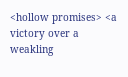<hollow promises> <a victory over a weakling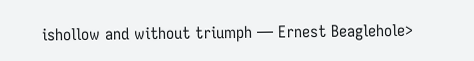ishollow and without triumph — Ernest Beaglehole>